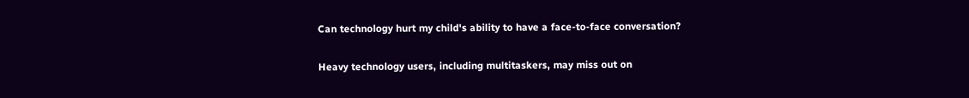Can technology hurt my child's ability to have a face-to-face conversation?

Heavy technology users, including multitaskers, may miss out on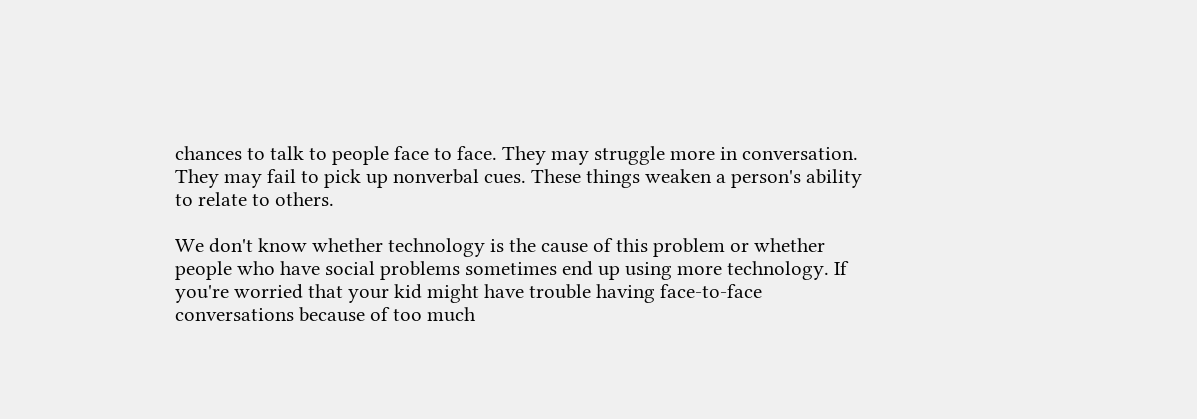chances to talk to people face to face. They may struggle more in conversation. They may fail to pick up nonverbal cues. These things weaken a person's ability to relate to others.

We don't know whether technology is the cause of this problem or whether people who have social problems sometimes end up using more technology. If you're worried that your kid might have trouble having face-to-face conversations because of too much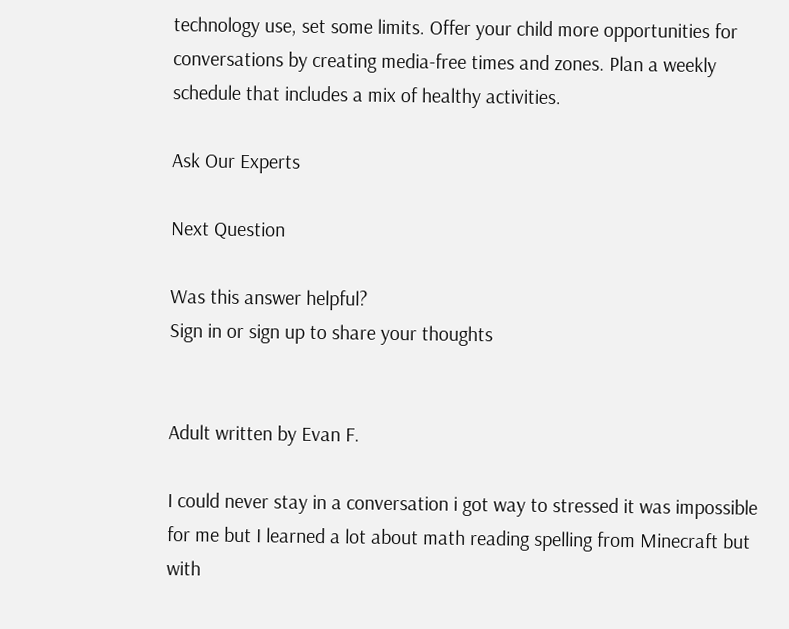technology use, set some limits. Offer your child more opportunities for conversations by creating media-free times and zones. Plan a weekly schedule that includes a mix of healthy activities.

Ask Our Experts

Next Question

Was this answer helpful?
Sign in or sign up to share your thoughts


Adult written by Evan F.

I could never stay in a conversation i got way to stressed it was impossible for me but I learned a lot about math reading spelling from Minecraft but with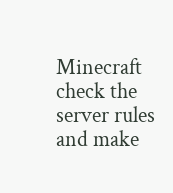Minecraft check the server rules and make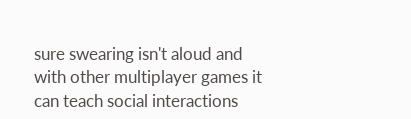sure swearing isn't aloud and with other multiplayer games it can teach social interactions